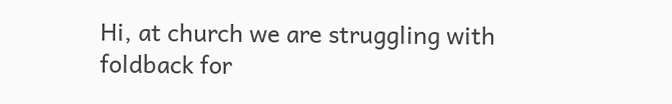Hi, at church we are struggling with foldback for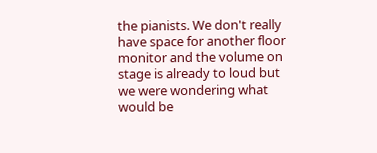the pianists. We don't really have space for another floor monitor and the volume on stage is already to loud but we were wondering what would be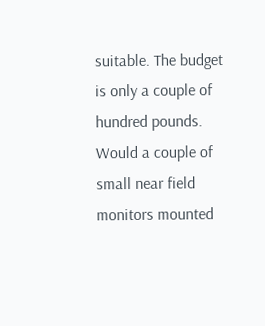suitable. The budget is only a couple of hundred pounds. Would a couple of small near field monitors mounted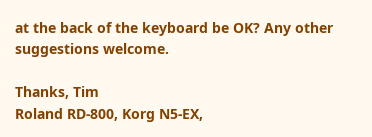at the back of the keyboard be OK? Any other suggestions welcome.

Thanks, Tim
Roland RD-800, Korg N5-EX,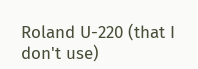Roland U-220 (that I don't use)